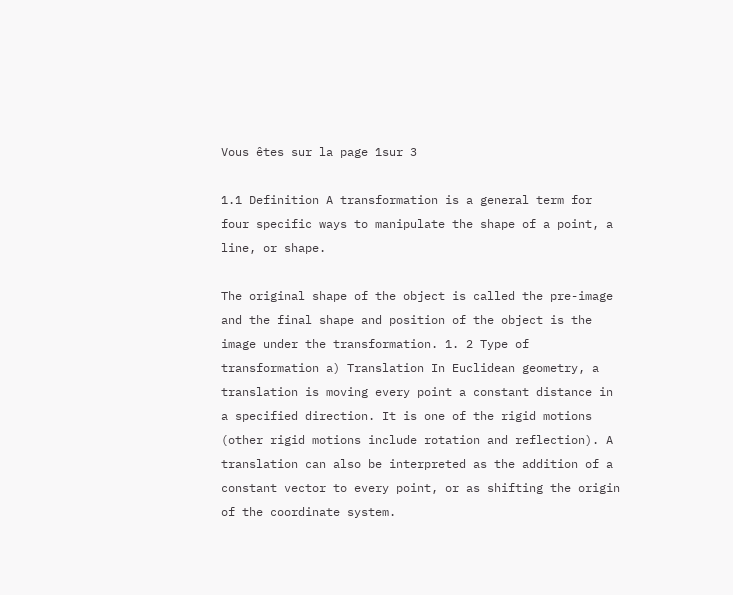Vous êtes sur la page 1sur 3

1.1 Definition A transformation is a general term for four specific ways to manipulate the shape of a point, a line, or shape.

The original shape of the object is called the pre-image and the final shape and position of the object is the image under the transformation. 1. 2 Type of transformation a) Translation In Euclidean geometry, a translation is moving every point a constant distance in a specified direction. It is one of the rigid motions (other rigid motions include rotation and reflection). A translation can also be interpreted as the addition of a constant vector to every point, or as shifting the origin of the coordinate system.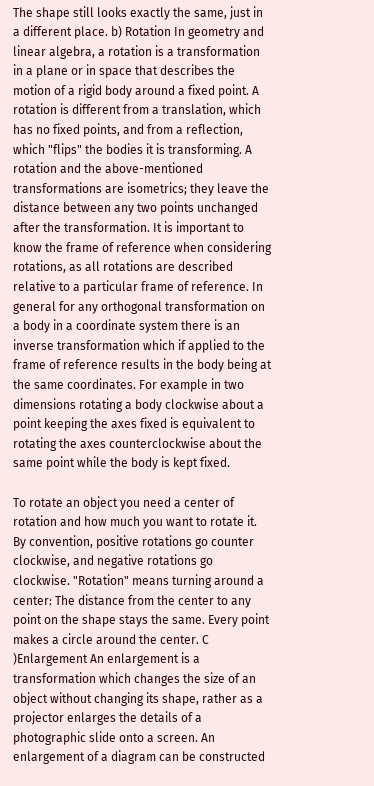The shape still looks exactly the same, just in a different place. b) Rotation In geometry and linear algebra, a rotation is a transformation in a plane or in space that describes the motion of a rigid body around a fixed point. A rotation is different from a translation, which has no fixed points, and from a reflection, which "flips" the bodies it is transforming. A rotation and the above-mentioned transformations are isometrics; they leave the distance between any two points unchanged after the transformation. It is important to know the frame of reference when considering rotations, as all rotations are described relative to a particular frame of reference. In general for any orthogonal transformation on a body in a coordinate system there is an inverse transformation which if applied to the frame of reference results in the body being at the same coordinates. For example in two dimensions rotating a body clockwise about a point keeping the axes fixed is equivalent to rotating the axes counterclockwise about the same point while the body is kept fixed.

To rotate an object you need a center of rotation and how much you want to rotate it. By convention, positive rotations go counter clockwise, and negative rotations go clockwise. "Rotation" means turning around a center: The distance from the center to any point on the shape stays the same. Every point makes a circle around the center. C )Enlargement An enlargement is a transformation which changes the size of an object without changing its shape, rather as a projector enlarges the details of a photographic slide onto a screen. An enlargement of a diagram can be constructed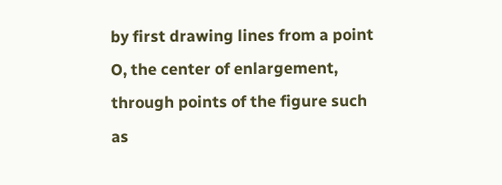by first drawing lines from a point O, the center of enlargement, through points of the figure such as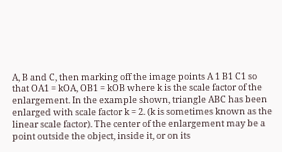A, B and C, then marking off the image points A 1 B1 C1 so that OA1 = kOA, OB1 = kOB where k is the scale factor of the enlargement. In the example shown, triangle ABC has been enlarged with scale factor k = 2. (k is sometimes known as the linear scale factor). The center of the enlargement may be a point outside the object, inside it, or on its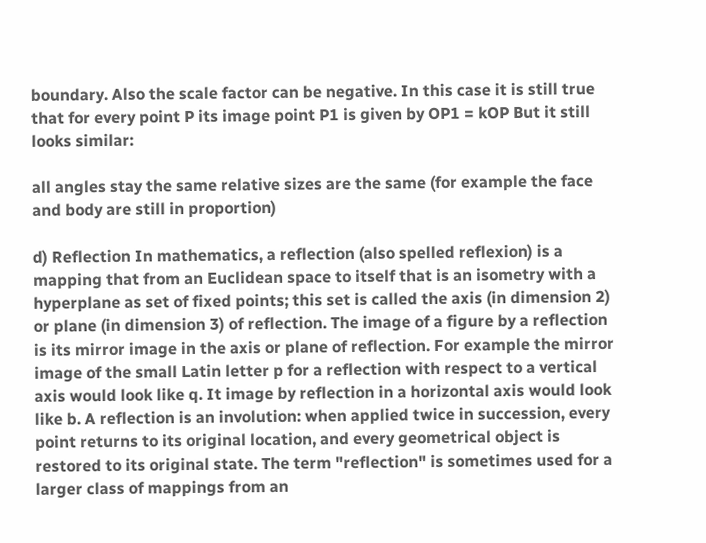boundary. Also the scale factor can be negative. In this case it is still true that for every point P its image point P1 is given by OP1 = kOP But it still looks similar:

all angles stay the same relative sizes are the same (for example the face and body are still in proportion)

d) Reflection In mathematics, a reflection (also spelled reflexion) is a mapping that from an Euclidean space to itself that is an isometry with a hyperplane as set of fixed points; this set is called the axis (in dimension 2) or plane (in dimension 3) of reflection. The image of a figure by a reflection is its mirror image in the axis or plane of reflection. For example the mirror image of the small Latin letter p for a reflection with respect to a vertical axis would look like q. It image by reflection in a horizontal axis would look like b. A reflection is an involution: when applied twice in succession, every point returns to its original location, and every geometrical object is restored to its original state. The term "reflection" is sometimes used for a larger class of mappings from an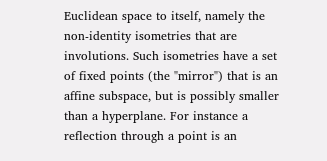Euclidean space to itself, namely the non-identity isometries that are involutions. Such isometries have a set of fixed points (the "mirror") that is an affine subspace, but is possibly smaller than a hyperplane. For instance a reflection through a point is an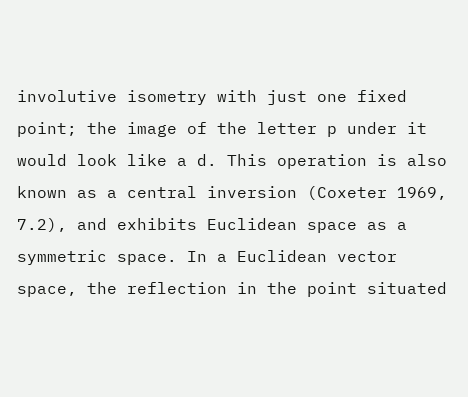involutive isometry with just one fixed point; the image of the letter p under it would look like a d. This operation is also known as a central inversion (Coxeter 1969, 7.2), and exhibits Euclidean space as a symmetric space. In a Euclidean vector space, the reflection in the point situated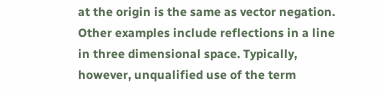at the origin is the same as vector negation. Other examples include reflections in a line in three dimensional space. Typically, however, unqualified use of the term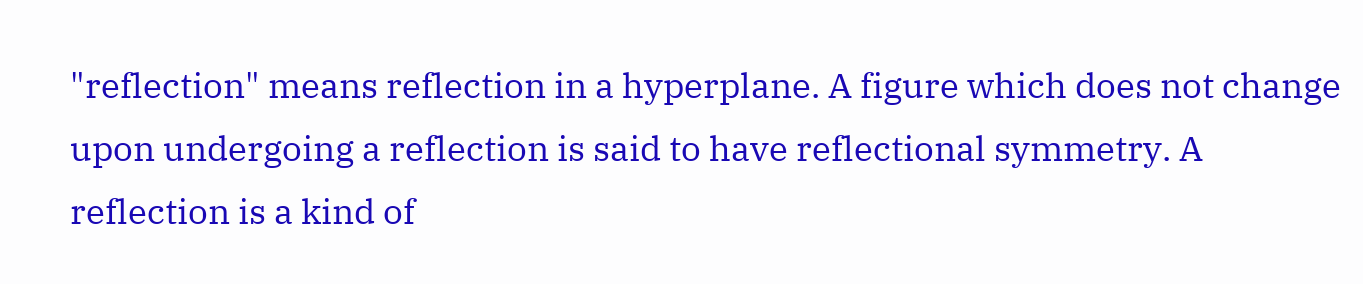"reflection" means reflection in a hyperplane. A figure which does not change upon undergoing a reflection is said to have reflectional symmetry. A reflection is a kind of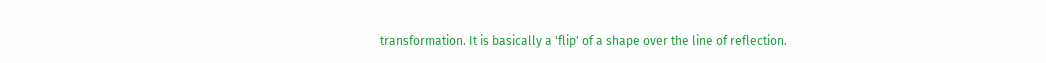transformation. It is basically a 'flip' of a shape over the line of reflection.